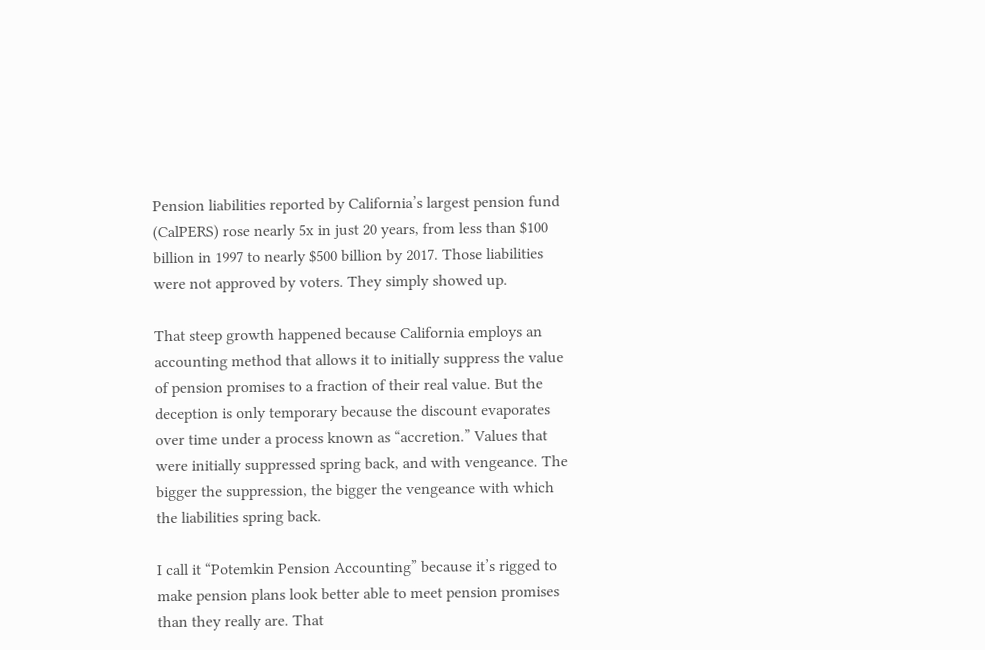Pension liabilities reported by California’s largest pension fund (CalPERS) rose nearly 5x in just 20 years, from less than $100 billion in 1997 to nearly $500 billion by 2017. Those liabilities were not approved by voters. They simply showed up.

That steep growth happened because California employs an accounting method that allows it to initially suppress the value of pension promises to a fraction of their real value. But the deception is only temporary because the discount evaporates over time under a process known as “accretion.” Values that were initially suppressed spring back, and with vengeance. The bigger the suppression, the bigger the vengeance with which the liabilities spring back.

I call it “Potemkin Pension Accounting” because it’s rigged to make pension plans look better able to meet pension promises than they really are. That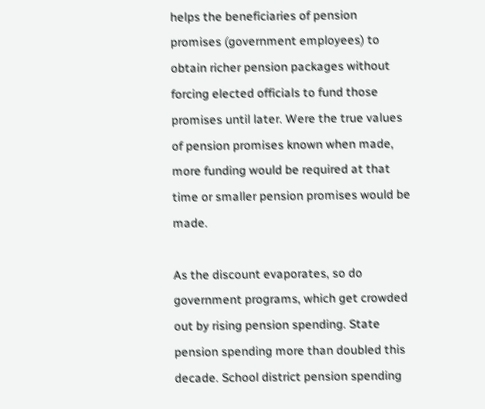helps the beneficiaries of pension promises (government employees) to obtain richer pension packages without forcing elected officials to fund those promises until later. Were the true values of pension promises known when made, more funding would be required at that time or smaller pension promises would be made.

As the discount evaporates, so do government programs, which get crowded out by rising pension spending. State pension spending more than doubled this decade. School district pension spending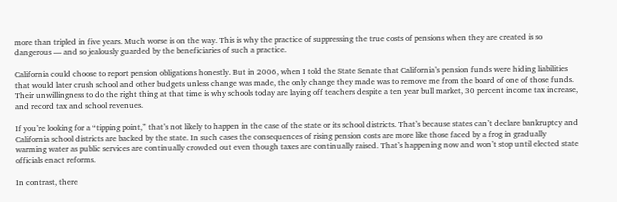more than tripled in five years. Much worse is on the way. This is why the practice of suppressing the true costs of pensions when they are created is so dangerous — and so jealously guarded by the beneficiaries of such a practice.

California could choose to report pension obligations honestly. But in 2006, when I told the State Senate that California’s pension funds were hiding liabilities that would later crush school and other budgets unless change was made, the only change they made was to remove me from the board of one of those funds. Their unwillingness to do the right thing at that time is why schools today are laying off teachers despite a ten year bull market, 30 percent income tax increase, and record tax and school revenues.

If you’re looking for a “tipping point,” that’s not likely to happen in the case of the state or its school districts. That’s because states can’t declare bankruptcy and California school districts are backed by the state. In such cases the consequences of rising pension costs are more like those faced by a frog in gradually warming water as public services are continually crowded out even though taxes are continually raised. That’s happening now and won’t stop until elected state officials enact reforms.

In contrast, there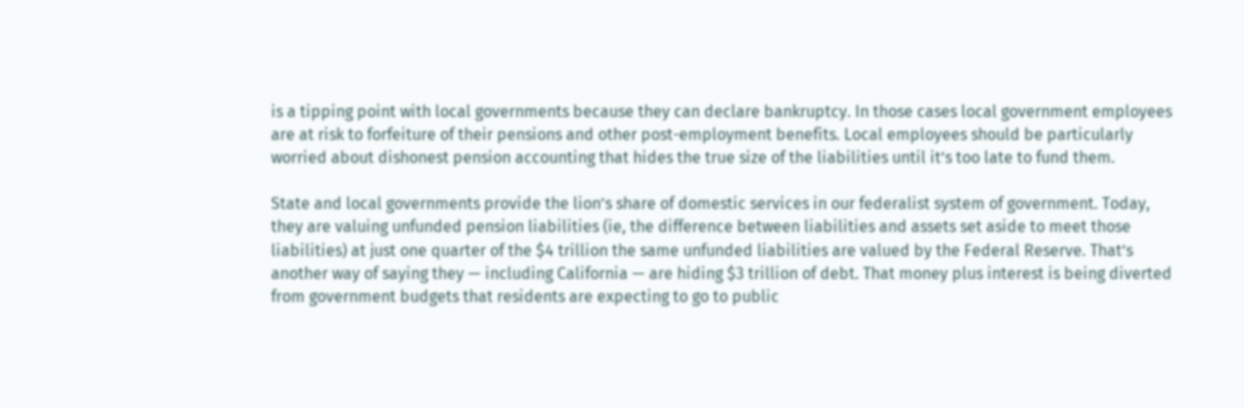is a tipping point with local governments because they can declare bankruptcy. In those cases local government employees are at risk to forfeiture of their pensions and other post-employment benefits. Local employees should be particularly worried about dishonest pension accounting that hides the true size of the liabilities until it’s too late to fund them.

State and local governments provide the lion’s share of domestic services in our federalist system of government. Today, they are valuing unfunded pension liabilities (ie, the difference between liabilities and assets set aside to meet those liabilities) at just one quarter of the $4 trillion the same unfunded liabilities are valued by the Federal Reserve. That’s another way of saying they — including California — are hiding $3 trillion of debt. That money plus interest is being diverted from government budgets that residents are expecting to go to public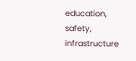education, safety, infrastructure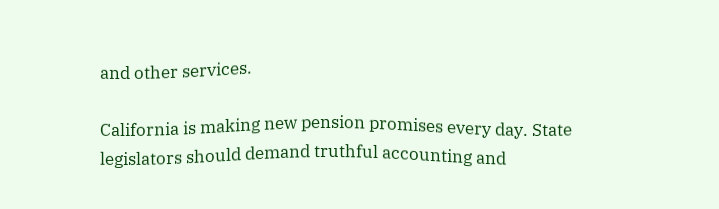and other services.

California is making new pension promises every day. State legislators should demand truthful accounting and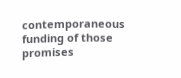contemporaneous funding of those promises